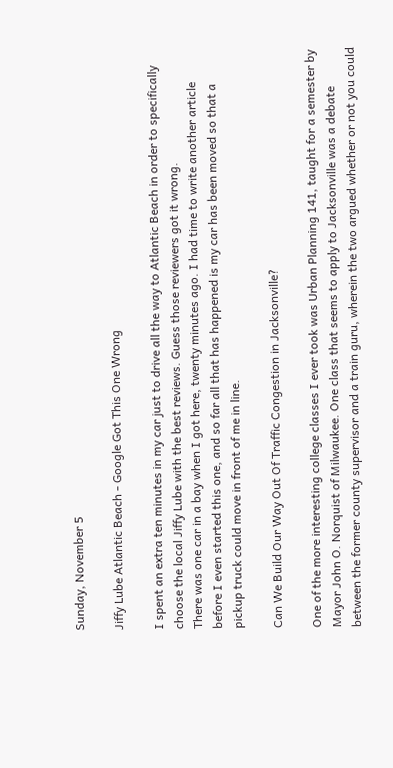Sunday, November 5

Jiffy Lube Atlantic Beach - Google Got This One Wrong

I spent an extra ten minutes in my car just to drive all the way to Atlantic Beach in order to specifically choose the local Jiffy Lube with the best reviews. Guess those reviewers got it wrong.
There was one car in a bay when I got here, twenty minutes ago. I had time to write another article before I even started this one, and so far all that has happened is my car has been moved so that a pickup truck could move in front of me in line.

Can We Build Our Way Out Of Traffic Congestion in Jacksonville?

One of the more interesting college classes I ever took was Urban Planning 141, taught for a semester by Mayor John O. Norquist of Milwaukee. One class that seems to apply to Jacksonville was a debate between the former county supervisor and a train guru, wherein the two argued whether or not you could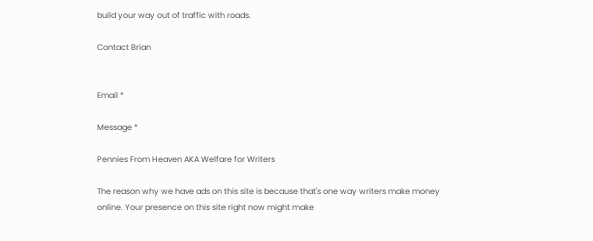build your way out of traffic with roads.

Contact Brian


Email *

Message *

Pennies From Heaven AKA Welfare for Writers

The reason why we have ads on this site is because that's one way writers make money online. Your presence on this site right now might make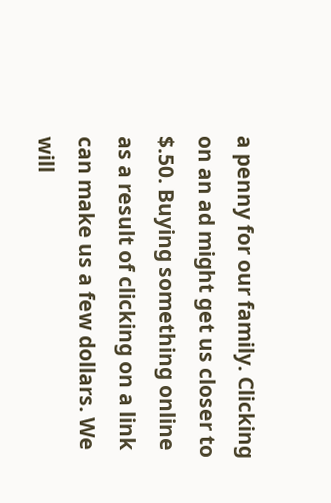a penny for our family. Clicking on an ad might get us closer to $.50. Buying something online as a result of clicking on a link can make us a few dollars. We will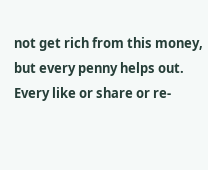not get rich from this money, but every penny helps out. Every like or share or re-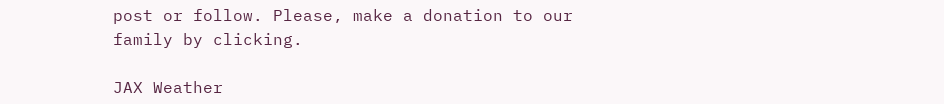post or follow. Please, make a donation to our family by clicking.

JAX Weather